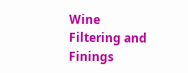Wine Filtering and Finings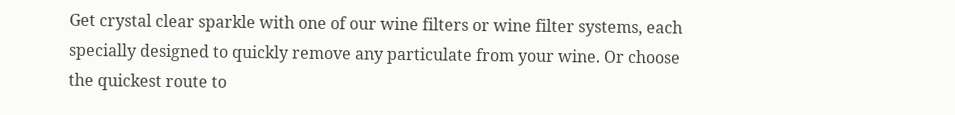Get crystal clear sparkle with one of our wine filters or wine filter systems, each specially designed to quickly remove any particulate from your wine. Or choose the quickest route to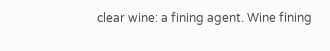clear wine: a fining agent. Wine fining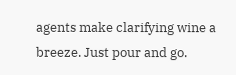agents make clarifying wine a breeze. Just pour and go.